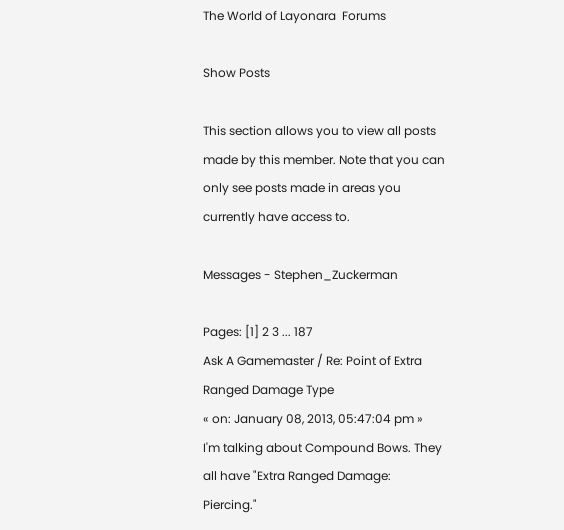The World of Layonara  Forums

Show Posts

This section allows you to view all posts made by this member. Note that you can only see posts made in areas you currently have access to.

Messages - Stephen_Zuckerman

Pages: [1] 2 3 ... 187
Ask A Gamemaster / Re: Point of Extra Ranged Damage Type
« on: January 08, 2013, 05:47:04 pm »
I'm talking about Compound Bows. They all have "Extra Ranged Damage: Piercing."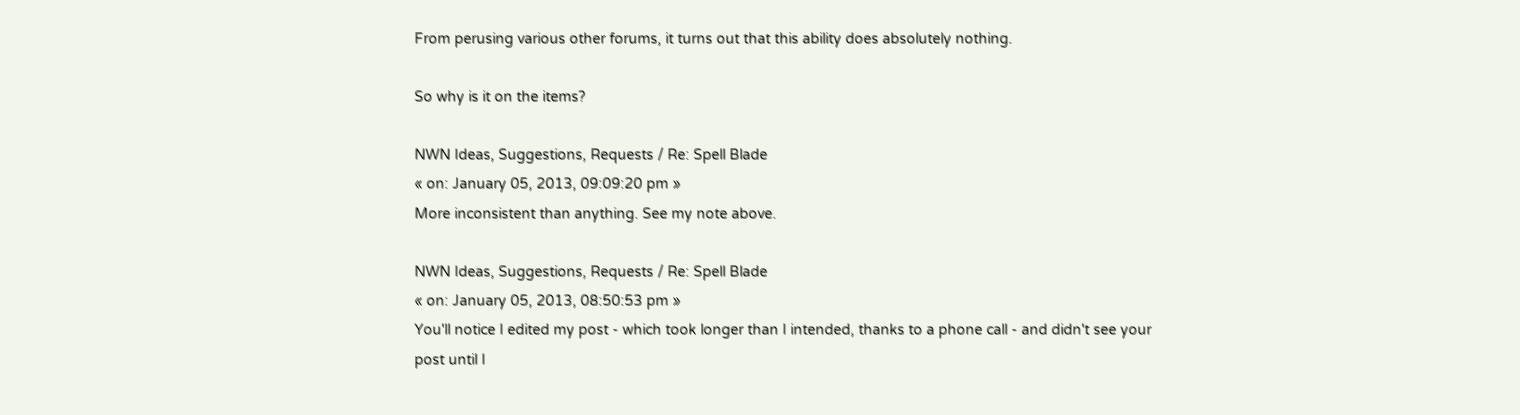From perusing various other forums, it turns out that this ability does absolutely nothing.

So why is it on the items?

NWN Ideas, Suggestions, Requests / Re: Spell Blade
« on: January 05, 2013, 09:09:20 pm »
More inconsistent than anything. See my note above.

NWN Ideas, Suggestions, Requests / Re: Spell Blade
« on: January 05, 2013, 08:50:53 pm »
You'll notice I edited my post - which took longer than I intended, thanks to a phone call - and didn't see your post until I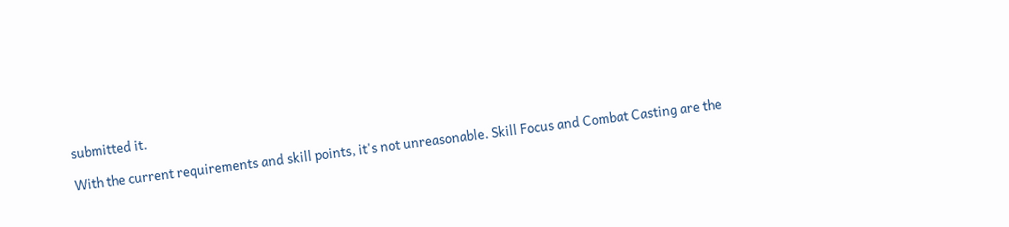submitted it.

With the current requirements and skill points, it's not unreasonable. Skill Focus and Combat Casting are the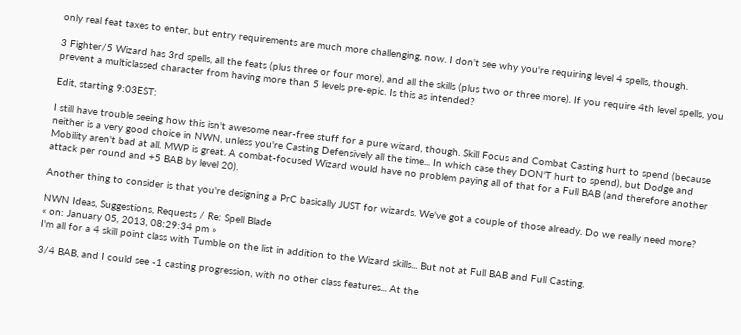only real feat taxes to enter, but entry requirements are much more challenging, now. I don't see why you're requiring level 4 spells, though.

3 Fighter/5 Wizard has 3rd spells, all the feats (plus three or four more), and all the skills (plus two or three more). If you require 4th level spells, you prevent a multiclassed character from having more than 5 levels pre-epic. Is this as intended?

Edit, starting 9:03EST:

I still have trouble seeing how this isn't awesome near-free stuff for a pure wizard, though. Skill Focus and Combat Casting hurt to spend (because neither is a very good choice in NWN, unless you're Casting Defensively all the time... In which case they DON'T hurt to spend), but Dodge and Mobility aren't bad at all. MWP is great. A combat-focused Wizard would have no problem paying all of that for a Full BAB (and therefore another attack per round and +5 BAB by level 20).

Another thing to consider is that you're designing a PrC basically JUST for wizards. We've got a couple of those already. Do we really need more?

NWN Ideas, Suggestions, Requests / Re: Spell Blade
« on: January 05, 2013, 08:29:34 pm »
I'm all for a 4 skill point class with Tumble on the list in addition to the Wizard skills... But not at Full BAB and Full Casting.

3/4 BAB, and I could see -1 casting progression, with no other class features... At the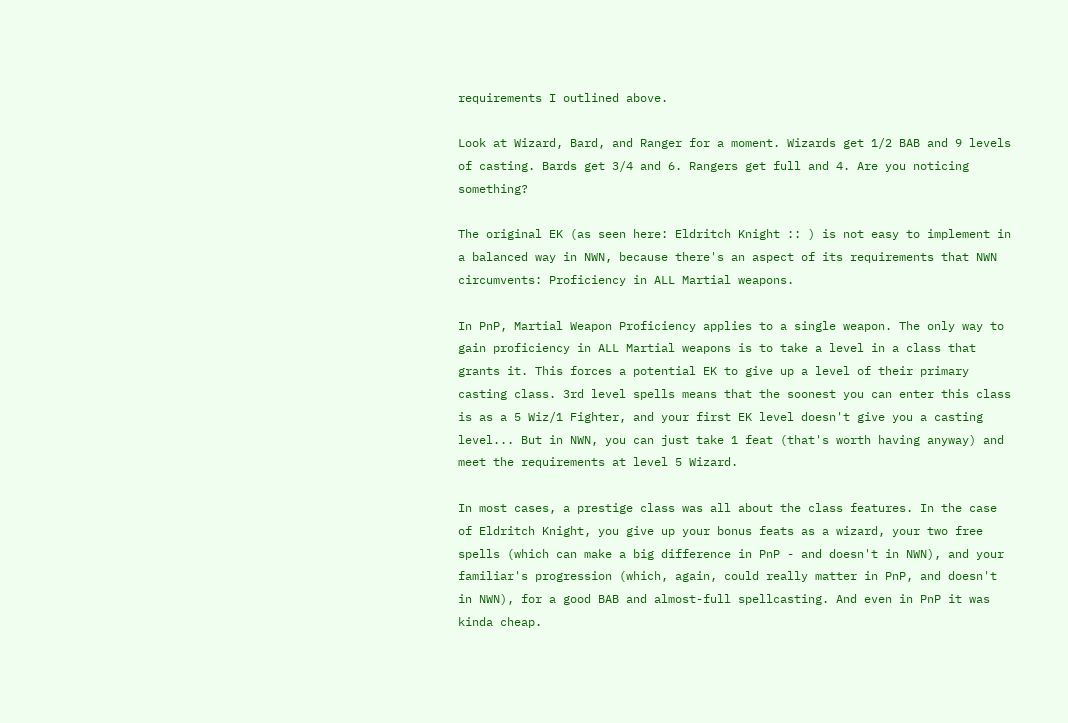requirements I outlined above.

Look at Wizard, Bard, and Ranger for a moment. Wizards get 1/2 BAB and 9 levels of casting. Bards get 3/4 and 6. Rangers get full and 4. Are you noticing something?

The original EK (as seen here: Eldritch Knight :: ) is not easy to implement in a balanced way in NWN, because there's an aspect of its requirements that NWN circumvents: Proficiency in ALL Martial weapons.

In PnP, Martial Weapon Proficiency applies to a single weapon. The only way to gain proficiency in ALL Martial weapons is to take a level in a class that grants it. This forces a potential EK to give up a level of their primary casting class. 3rd level spells means that the soonest you can enter this class is as a 5 Wiz/1 Fighter, and your first EK level doesn't give you a casting level... But in NWN, you can just take 1 feat (that's worth having anyway) and meet the requirements at level 5 Wizard.

In most cases, a prestige class was all about the class features. In the case of Eldritch Knight, you give up your bonus feats as a wizard, your two free spells (which can make a big difference in PnP - and doesn't in NWN), and your familiar's progression (which, again, could really matter in PnP, and doesn't in NWN), for a good BAB and almost-full spellcasting. And even in PnP it was kinda cheap.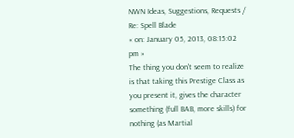NWN Ideas, Suggestions, Requests / Re: Spell Blade
« on: January 05, 2013, 08:15:02 pm »
The thing you don't seem to realize is that taking this Prestige Class as you present it, gives the character something (full BAB, more skills) for nothing (as Martial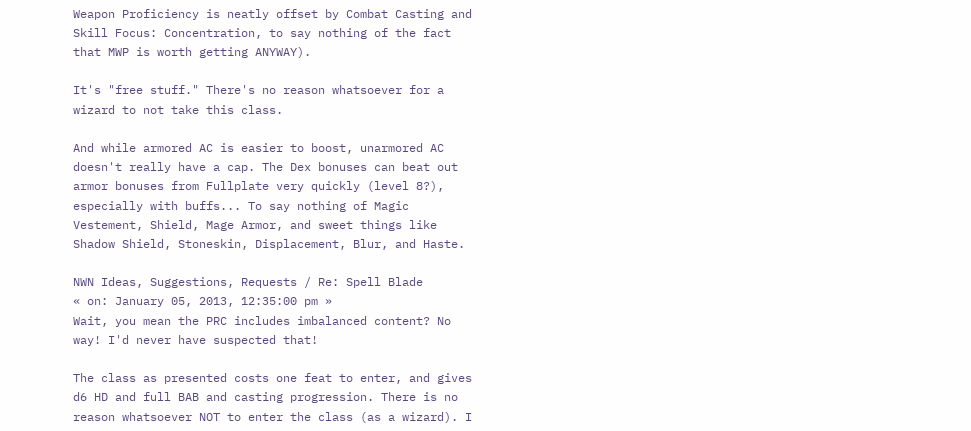Weapon Proficiency is neatly offset by Combat Casting and Skill Focus: Concentration, to say nothing of the fact that MWP is worth getting ANYWAY).

It's "free stuff." There's no reason whatsoever for a wizard to not take this class.

And while armored AC is easier to boost, unarmored AC doesn't really have a cap. The Dex bonuses can beat out armor bonuses from Fullplate very quickly (level 8?), especially with buffs... To say nothing of Magic Vestement, Shield, Mage Armor, and sweet things like Shadow Shield, Stoneskin, Displacement, Blur, and Haste.

NWN Ideas, Suggestions, Requests / Re: Spell Blade
« on: January 05, 2013, 12:35:00 pm »
Wait, you mean the PRC includes imbalanced content? No way! I'd never have suspected that!

The class as presented costs one feat to enter, and gives d6 HD and full BAB and casting progression. There is no reason whatsoever NOT to enter the class (as a wizard). I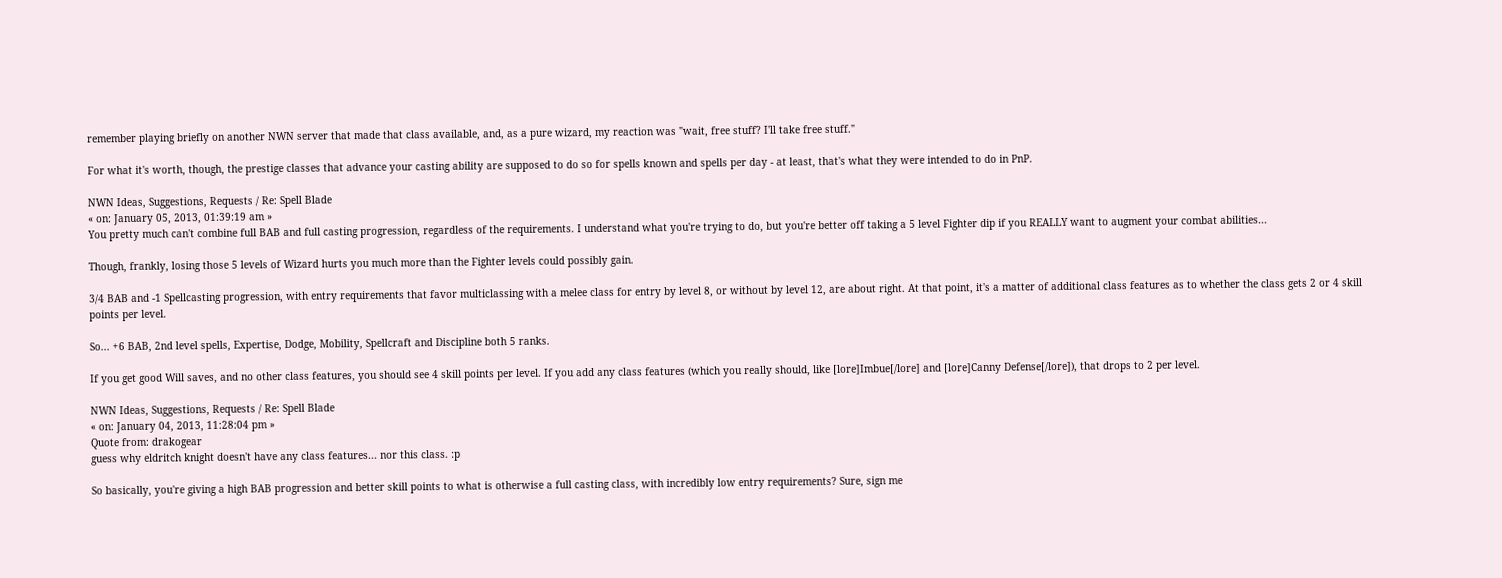remember playing briefly on another NWN server that made that class available, and, as a pure wizard, my reaction was "wait, free stuff? I'll take free stuff."

For what it's worth, though, the prestige classes that advance your casting ability are supposed to do so for spells known and spells per day - at least, that's what they were intended to do in PnP.

NWN Ideas, Suggestions, Requests / Re: Spell Blade
« on: January 05, 2013, 01:39:19 am »
You pretty much can't combine full BAB and full casting progression, regardless of the requirements. I understand what you're trying to do, but you're better off taking a 5 level Fighter dip if you REALLY want to augment your combat abilities...

Though, frankly, losing those 5 levels of Wizard hurts you much more than the Fighter levels could possibly gain.

3/4 BAB and -1 Spellcasting progression, with entry requirements that favor multiclassing with a melee class for entry by level 8, or without by level 12, are about right. At that point, it's a matter of additional class features as to whether the class gets 2 or 4 skill points per level.

So... +6 BAB, 2nd level spells, Expertise, Dodge, Mobility, Spellcraft and Discipline both 5 ranks.

If you get good Will saves, and no other class features, you should see 4 skill points per level. If you add any class features (which you really should, like [lore]Imbue[/lore] and [lore]Canny Defense[/lore]), that drops to 2 per level.

NWN Ideas, Suggestions, Requests / Re: Spell Blade
« on: January 04, 2013, 11:28:04 pm »
Quote from: drakogear
guess why eldritch knight doesn't have any class features... nor this class. :p

So basically, you're giving a high BAB progression and better skill points to what is otherwise a full casting class, with incredibly low entry requirements? Sure, sign me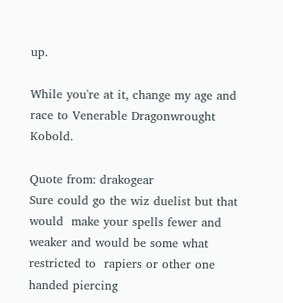up.

While you're at it, change my age and race to Venerable Dragonwrought Kobold.

Quote from: drakogear
Sure could go the wiz duelist but that would  make your spells fewer and weaker and would be some what restricted to  rapiers or other one handed piercing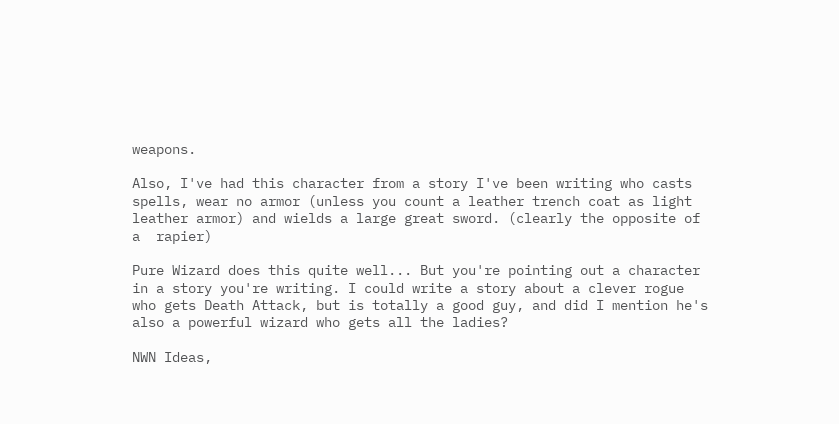weapons.

Also, I've had this character from a story I've been writing who casts  spells, wear no armor (unless you count a leather trench coat as light  leather armor) and wields a large great sword. (clearly the opposite of a  rapier)

Pure Wizard does this quite well... But you're pointing out a character in a story you're writing. I could write a story about a clever rogue who gets Death Attack, but is totally a good guy, and did I mention he's also a powerful wizard who gets all the ladies?

NWN Ideas,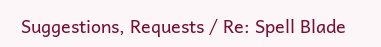Suggestions, Requests / Re: Spell Blade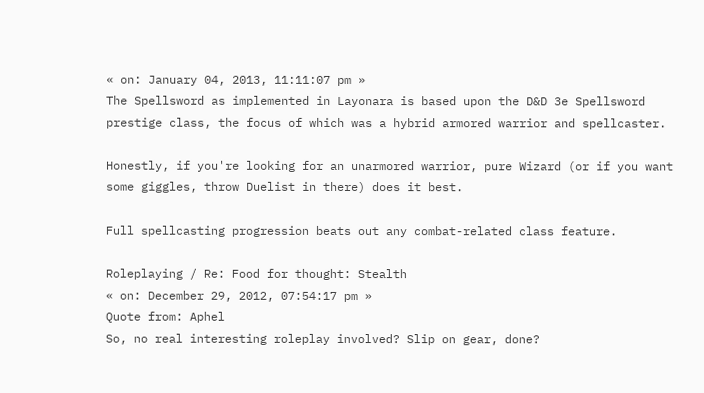« on: January 04, 2013, 11:11:07 pm »
The Spellsword as implemented in Layonara is based upon the D&D 3e Spellsword prestige class, the focus of which was a hybrid armored warrior and spellcaster.

Honestly, if you're looking for an unarmored warrior, pure Wizard (or if you want some giggles, throw Duelist in there) does it best.

Full spellcasting progression beats out any combat-related class feature.

Roleplaying / Re: Food for thought: Stealth
« on: December 29, 2012, 07:54:17 pm »
Quote from: Aphel
So, no real interesting roleplay involved? Slip on gear, done?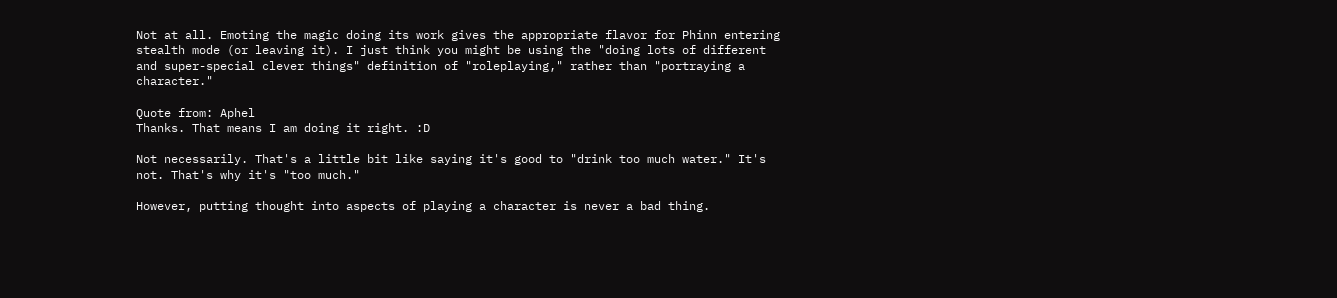Not at all. Emoting the magic doing its work gives the appropriate flavor for Phinn entering stealth mode (or leaving it). I just think you might be using the "doing lots of different and super-special clever things" definition of "roleplaying," rather than "portraying a character."

Quote from: Aphel
Thanks. That means I am doing it right. :D

Not necessarily. That's a little bit like saying it's good to "drink too much water." It's not. That's why it's "too much."

However, putting thought into aspects of playing a character is never a bad thing.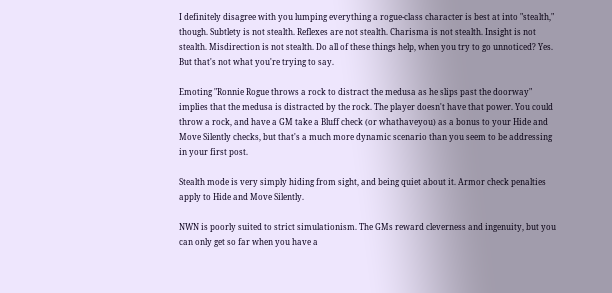I definitely disagree with you lumping everything a rogue-class character is best at into "stealth," though. Subtlety is not stealth. Reflexes are not stealth. Charisma is not stealth. Insight is not stealth. Misdirection is not stealth. Do all of these things help, when you try to go unnoticed? Yes. But that's not what you're trying to say.

Emoting "Ronnie Rogue throws a rock to distract the medusa as he slips past the doorway" implies that the medusa is distracted by the rock. The player doesn't have that power. You could throw a rock, and have a GM take a Bluff check (or whathaveyou) as a bonus to your Hide and Move Silently checks, but that's a much more dynamic scenario than you seem to be addressing in your first post.

Stealth mode is very simply hiding from sight, and being quiet about it. Armor check penalties apply to Hide and Move Silently.

NWN is poorly suited to strict simulationism. The GMs reward cleverness and ingenuity, but you can only get so far when you have a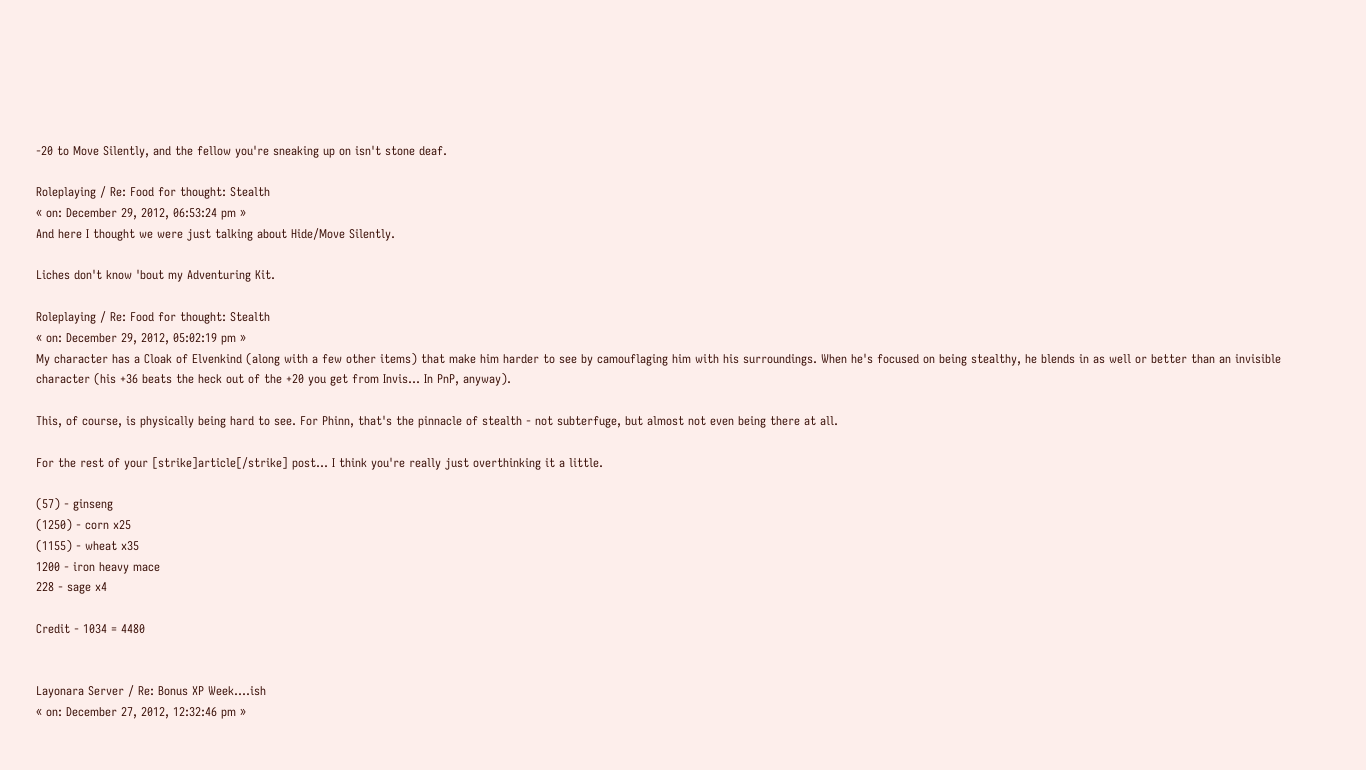-20 to Move Silently, and the fellow you're sneaking up on isn't stone deaf.

Roleplaying / Re: Food for thought: Stealth
« on: December 29, 2012, 06:53:24 pm »
And here I thought we were just talking about Hide/Move Silently.

Liches don't know 'bout my Adventuring Kit.

Roleplaying / Re: Food for thought: Stealth
« on: December 29, 2012, 05:02:19 pm »
My character has a Cloak of Elvenkind (along with a few other items) that make him harder to see by camouflaging him with his surroundings. When he's focused on being stealthy, he blends in as well or better than an invisible character (his +36 beats the heck out of the +20 you get from Invis... In PnP, anyway).

This, of course, is physically being hard to see. For Phinn, that's the pinnacle of stealth - not subterfuge, but almost not even being there at all.

For the rest of your [strike]article[/strike] post... I think you're really just overthinking it a little.

(57) - ginseng
(1250) - corn x25
(1155) - wheat x35
1200 - iron heavy mace
228 - sage x4

Credit - 1034 = 4480


Layonara Server / Re: Bonus XP Week....ish
« on: December 27, 2012, 12:32:46 pm »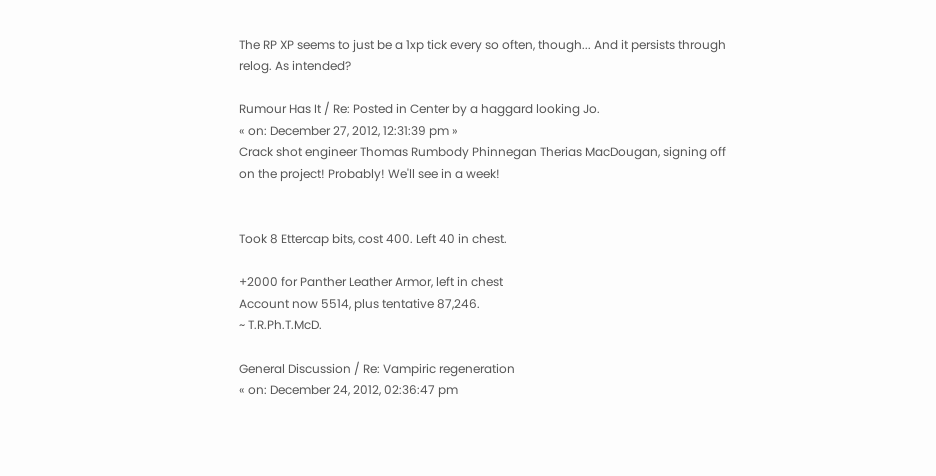The RP XP seems to just be a 1xp tick every so often, though... And it persists through relog. As intended?

Rumour Has It / Re: Posted in Center by a haggard looking Jo.
« on: December 27, 2012, 12:31:39 pm »
Crack shot engineer Thomas Rumbody Phinnegan Therias MacDougan, signing off on the project! Probably! We'll see in a week!


Took 8 Ettercap bits, cost 400. Left 40 in chest.

+2000 for Panther Leather Armor, left in chest
Account now 5514, plus tentative 87,246.
~ T.R.Ph.T.McD.

General Discussion / Re: Vampiric regeneration
« on: December 24, 2012, 02:36:47 pm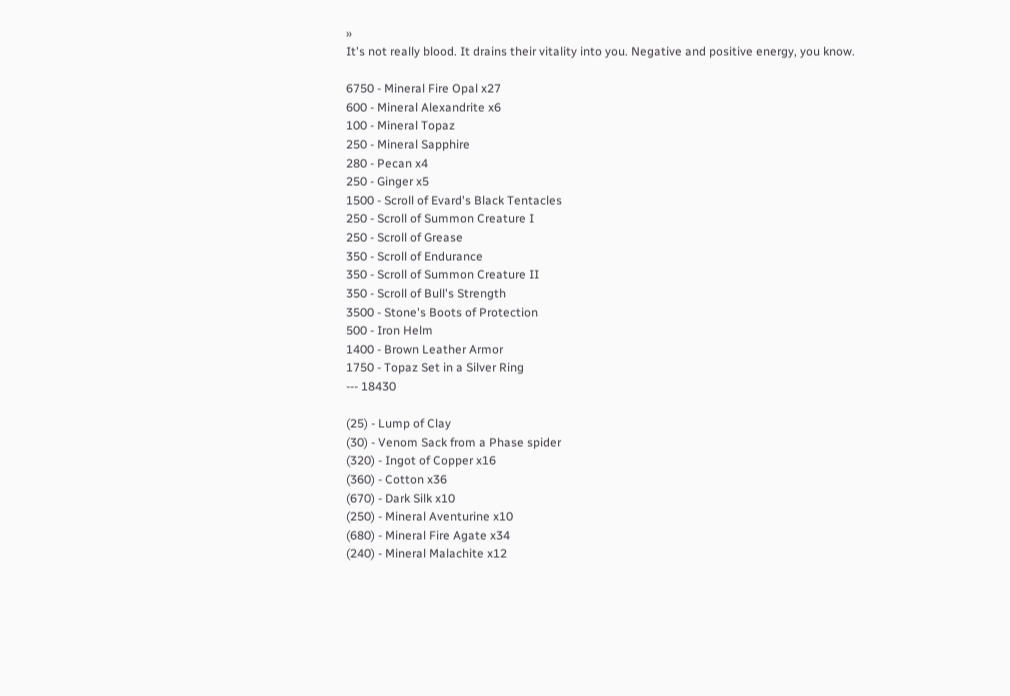»
It's not really blood. It drains their vitality into you. Negative and positive energy, you know.

6750 - Mineral Fire Opal x27
600 - Mineral Alexandrite x6
100 - Mineral Topaz
250 - Mineral Sapphire
280 - Pecan x4
250 - Ginger x5
1500 - Scroll of Evard's Black Tentacles
250 - Scroll of Summon Creature I
250 - Scroll of Grease
350 - Scroll of Endurance
350 - Scroll of Summon Creature II
350 - Scroll of Bull's Strength
3500 - Stone's Boots of Protection
500 - Iron Helm
1400 - Brown Leather Armor
1750 - Topaz Set in a Silver Ring
--- 18430

(25) - Lump of Clay
(30) - Venom Sack from a Phase spider
(320) - Ingot of Copper x16
(360) - Cotton x36
(670) - Dark Silk x10
(250) - Mineral Aventurine x10
(680) - Mineral Fire Agate x34
(240) - Mineral Malachite x12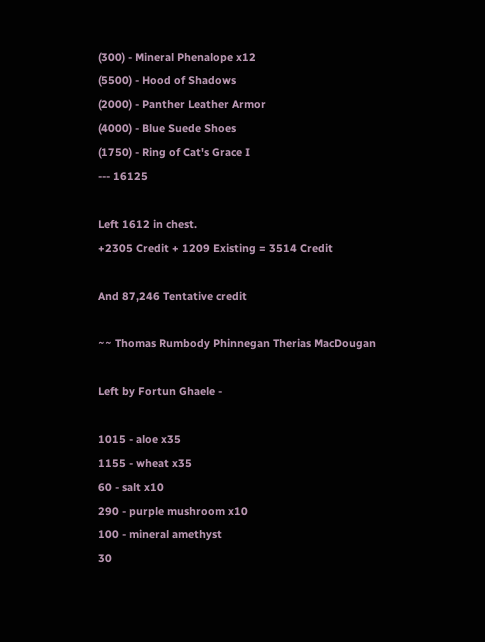(300) - Mineral Phenalope x12
(5500) - Hood of Shadows
(2000) - Panther Leather Armor
(4000) - Blue Suede Shoes
(1750) - Ring of Cat's Grace I
--- 16125

Left 1612 in chest.
+2305 Credit + 1209 Existing = 3514 Credit

And 87,246 Tentative credit

~~ Thomas Rumbody Phinnegan Therias MacDougan

Left by Fortun Ghaele -

1015 - aloe x35
1155 - wheat x35
60 - salt x10
290 - purple mushroom x10
100 - mineral amethyst
30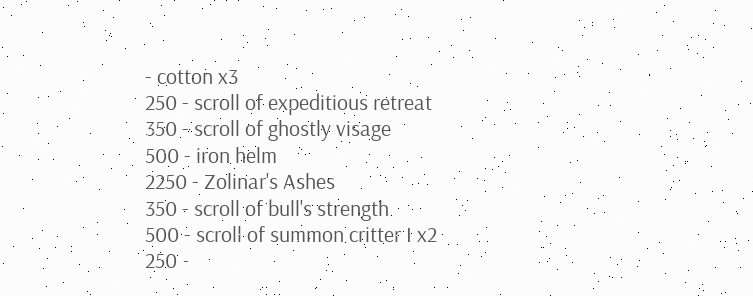- cotton x3
250 - scroll of expeditious retreat
350 - scroll of ghostly visage
500 - iron helm
2250 - Zolinar's Ashes
350 - scroll of bull's strength
500 - scroll of summon critter I x2
250 -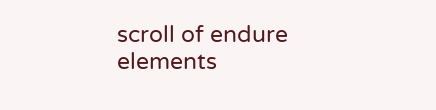scroll of endure elements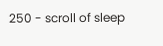250 - scroll of sleep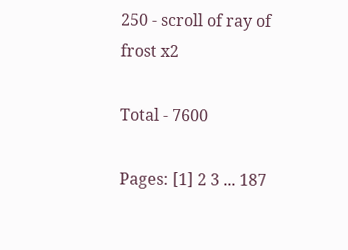250 - scroll of ray of frost x2

Total - 7600

Pages: [1] 2 3 ... 187